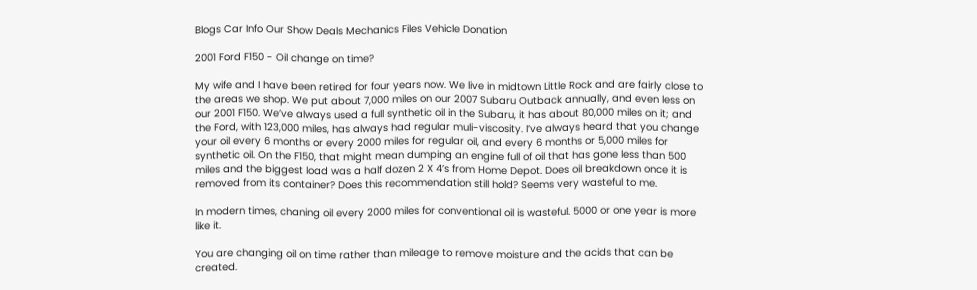Blogs Car Info Our Show Deals Mechanics Files Vehicle Donation

2001 Ford F150 - Oil change on time?

My wife and I have been retired for four years now. We live in midtown Little Rock and are fairly close to the areas we shop. We put about 7,000 miles on our 2007 Subaru Outback annually, and even less on our 2001 F150. We’ve always used a full synthetic oil in the Subaru, it has about 80,000 miles on it; and the Ford, with 123,000 miles, has always had regular muli-viscosity. I’ve always heard that you change your oil every 6 months or every 2000 miles for regular oil, and every 6 months or 5,000 miles for synthetic oil. On the F150, that might mean dumping an engine full of oil that has gone less than 500 miles and the biggest load was a half dozen 2 X 4’s from Home Depot. Does oil breakdown once it is removed from its container? Does this recommendation still hold? Seems very wasteful to me.

In modern times, chaning oil every 2000 miles for conventional oil is wasteful. 5000 or one year is more like it.

You are changing oil on time rather than mileage to remove moisture and the acids that can be created.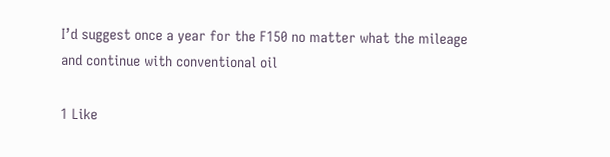I’d suggest once a year for the F150 no matter what the mileage and continue with conventional oil

1 Like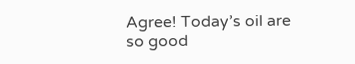Agree! Today’s oil are so good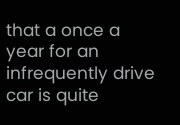that a once a year for an infrequently drive car is quite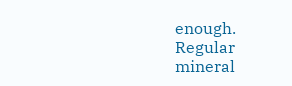enough. Regular mineral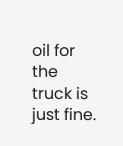oil for the truck is just fine.